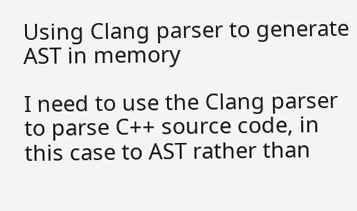Using Clang parser to generate AST in memory

I need to use the Clang parser to parse C++ source code, in this case to AST rather than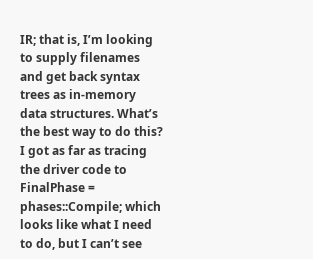IR; that is, I’m looking to supply filenames and get back syntax trees as in-memory data structures. What’s the best way to do this? I got as far as tracing the driver code to FinalPhase = phases::Compile; which looks like what I need to do, but I can’t see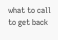what to call to get back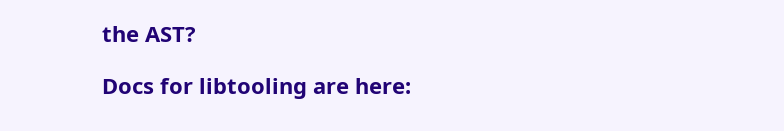the AST?

Docs for libtooling are here: